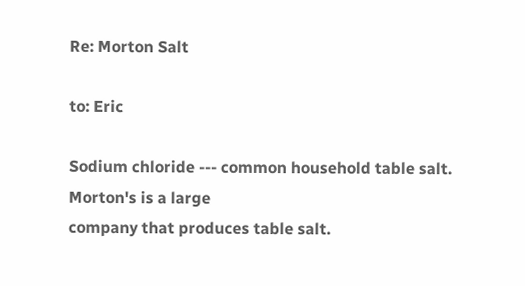Re: Morton Salt

to: Eric

Sodium chloride --- common household table salt.  Morton's is a large
company that produces table salt.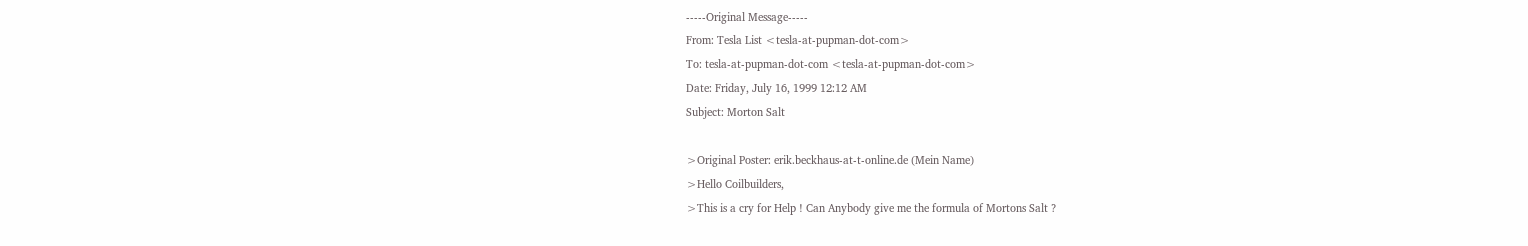-----Original Message-----
From: Tesla List <tesla-at-pupman-dot-com>
To: tesla-at-pupman-dot-com <tesla-at-pupman-dot-com>
Date: Friday, July 16, 1999 12:12 AM
Subject: Morton Salt

>Original Poster: erik.beckhaus-at-t-online.de (Mein Name)
>Hello Coilbuilders,
>This is a cry for Help ! Can Anybody give me the formula of Mortons Salt ?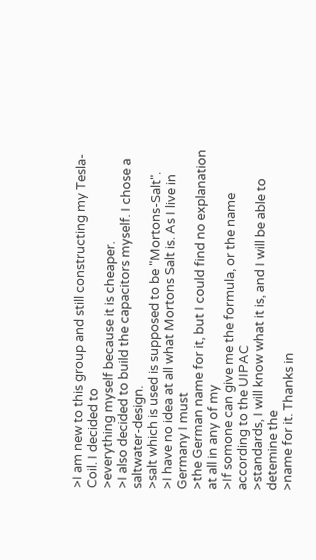>I am new to this group and still constructing my Tesla-Coil. I decided to
>everything myself because it is cheaper.
>I also decided to build the capacitors myself. I chose a saltwater-design.
>salt which is used is supposed to be "Mortons-Salt".
>I have no idea at all what Mortons Salt is. As I live in Germany I must
>the German name for it, but I could find no explanation at all in any of my
>If somone can give me the formula, or the name according to the UIPAC
>standards, I will know what it is, and I will be able to detemine the
>name for it. Thanks in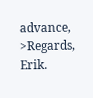advance,
>Regards, Erik.